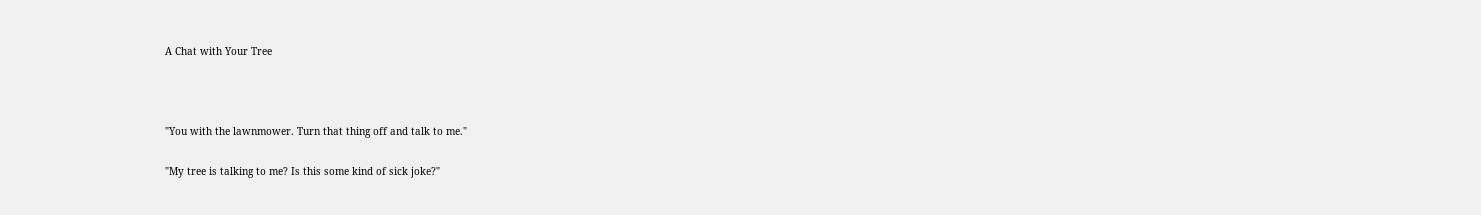A Chat with Your Tree



"You with the lawnmower. Turn that thing off and talk to me."

"My tree is talking to me? Is this some kind of sick joke?"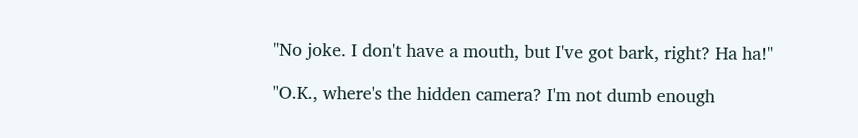"No joke. I don't have a mouth, but I've got bark, right? Ha ha!"

"O.K., where's the hidden camera? I'm not dumb enough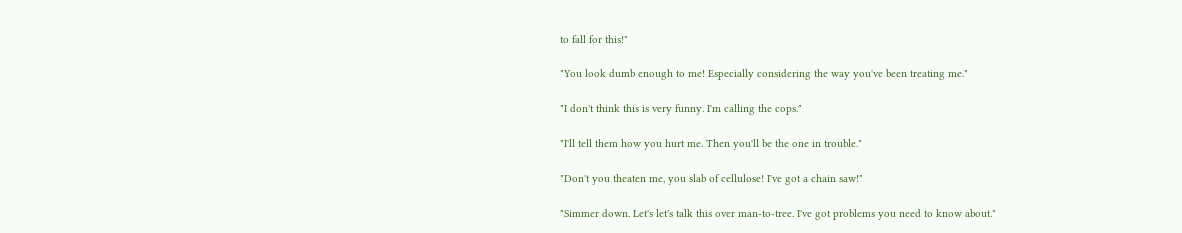to fall for this!"

"You look dumb enough to me! Especially considering the way you've been treating me."

"I don't think this is very funny. I'm calling the cops."

"I'll tell them how you hurt me. Then you'll be the one in trouble."

"Don't you theaten me, you slab of cellulose! I've got a chain saw!"

"Simmer down. Let's let's talk this over man-to-tree. I've got problems you need to know about."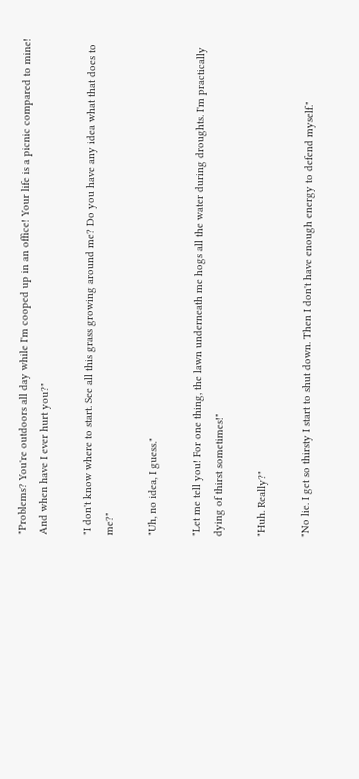"Problems? You're outdoors all day while I'm cooped up in an office! Your life is a picnic compared to mine! And when have I ever hurt you?"

"I don't know where to start. See all this grass growing around me? Do you have any idea what that does to me?"

"Uh, no idea, I guess."

"Let me tell you! For one thing, the lawn underneath me hogs all the water during droughts. I'm practically dying of thirst sometimes!"

"Huh. Really?"

"No lie. I get so thirsty I start to shut down. Then I don't have enough energy to defend myself."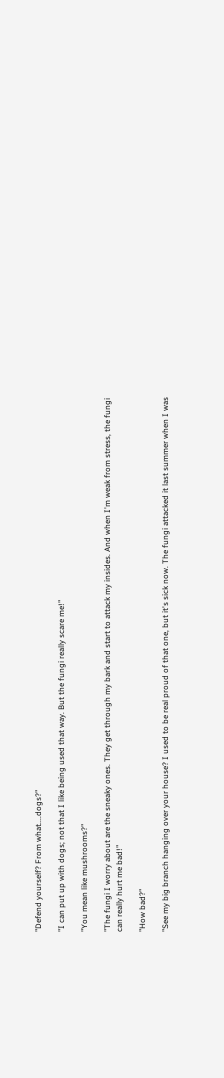"Defend yourself? From what....dogs?"

"I can put up with dogs; not that I like being used that way. But the fungi really scare me!"

"You mean like mushrooms?"

"The fungi I worry about are the sneaky ones. They get through my bark and start to attack my insides. And when I'm weak from stress, the fungi can really hurt me bad!"

"How bad?"

"See my big branch hanging over your house? I used to be real proud of that one, but it's sick now. The fungi attacked it last summer when I was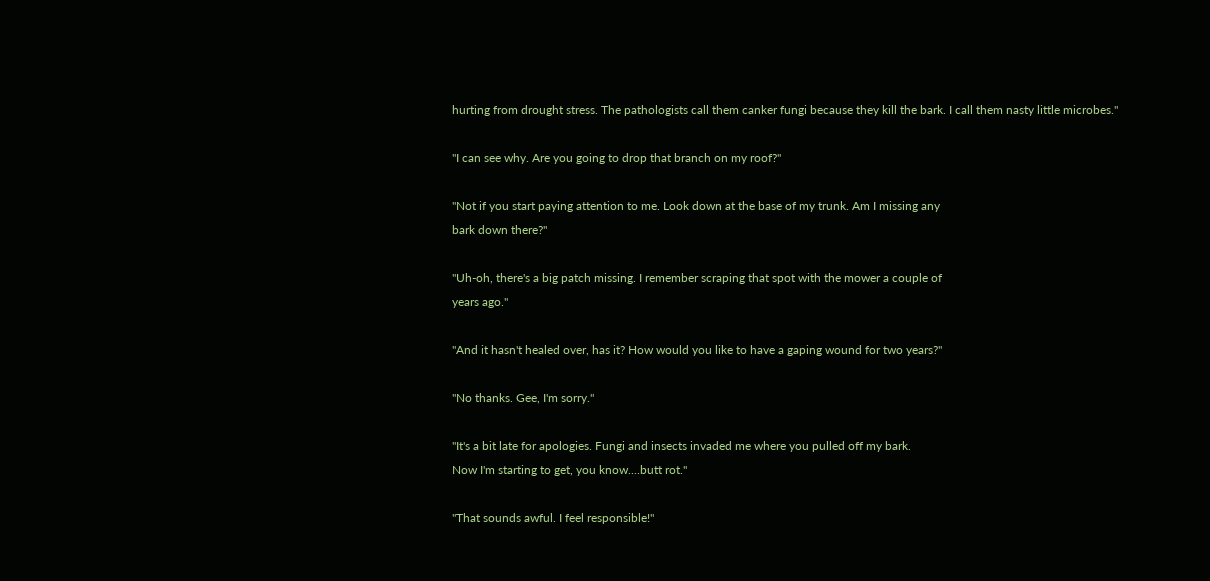hurting from drought stress. The pathologists call them canker fungi because they kill the bark. I call them nasty little microbes."

"I can see why. Are you going to drop that branch on my roof?"

"Not if you start paying attention to me. Look down at the base of my trunk. Am I missing any
bark down there?"

"Uh-oh, there's a big patch missing. I remember scraping that spot with the mower a couple of
years ago."

"And it hasn't healed over, has it? How would you like to have a gaping wound for two years?"

"No thanks. Gee, I'm sorry."

"It's a bit late for apologies. Fungi and insects invaded me where you pulled off my bark.
Now I'm starting to get, you know....butt rot."

"That sounds awful. I feel responsible!"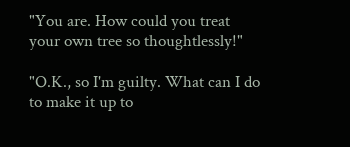"You are. How could you treat your own tree so thoughtlessly!"

"O.K., so I'm guilty. What can I do to make it up to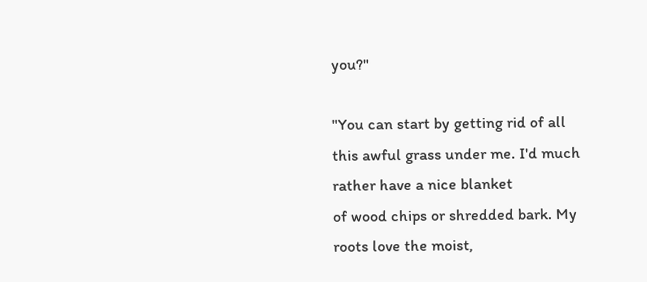you?"

"You can start by getting rid of all this awful grass under me. I'd much rather have a nice blanket
of wood chips or shredded bark. My roots love the moist,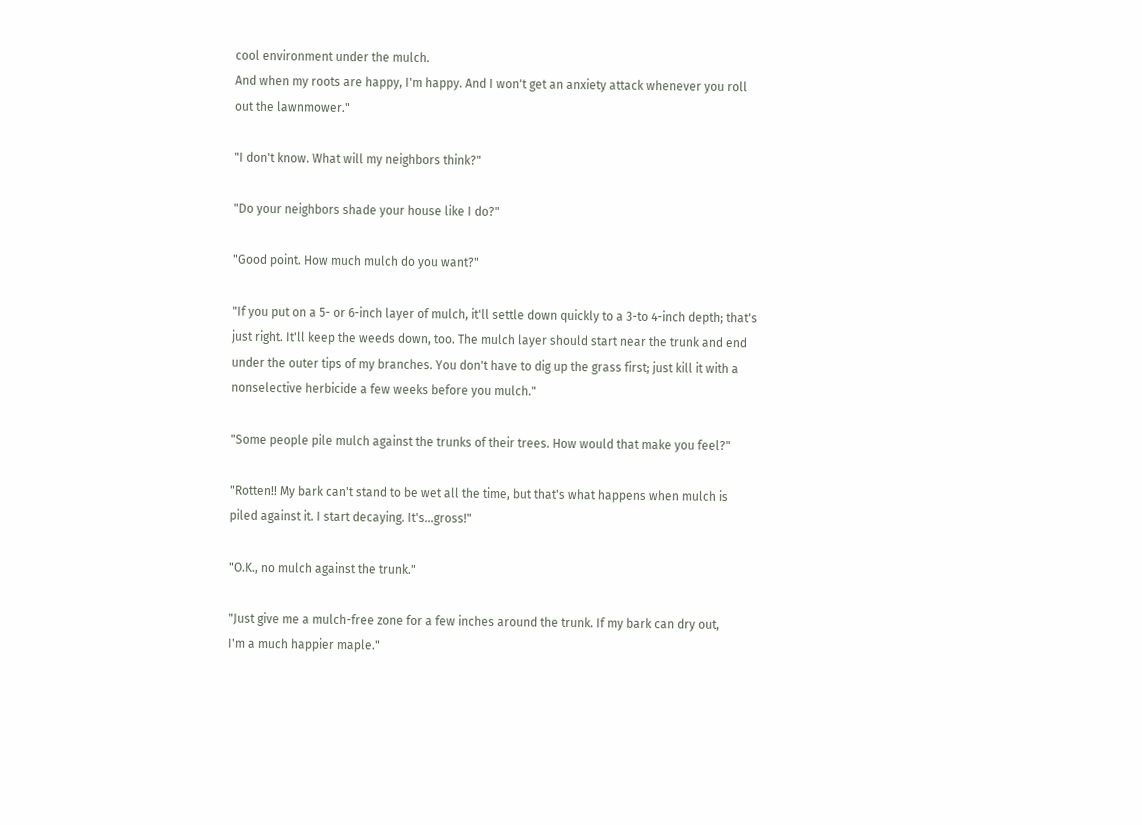cool environment under the mulch.
And when my roots are happy, I'm happy. And I won't get an anxiety attack whenever you roll
out the lawnmower."

"I don't know. What will my neighbors think?"

"Do your neighbors shade your house like I do?"

"Good point. How much mulch do you want?"

"If you put on a 5- or 6-inch layer of mulch, it'll settle down quickly to a 3-to 4-inch depth; that's
just right. It'll keep the weeds down, too. The mulch layer should start near the trunk and end
under the outer tips of my branches. You don't have to dig up the grass first; just kill it with a
nonselective herbicide a few weeks before you mulch."

"Some people pile mulch against the trunks of their trees. How would that make you feel?"

"Rotten!! My bark can't stand to be wet all the time, but that's what happens when mulch is
piled against it. I start decaying. It's...gross!"

"O.K., no mulch against the trunk."

"Just give me a mulch-free zone for a few inches around the trunk. If my bark can dry out,
I'm a much happier maple."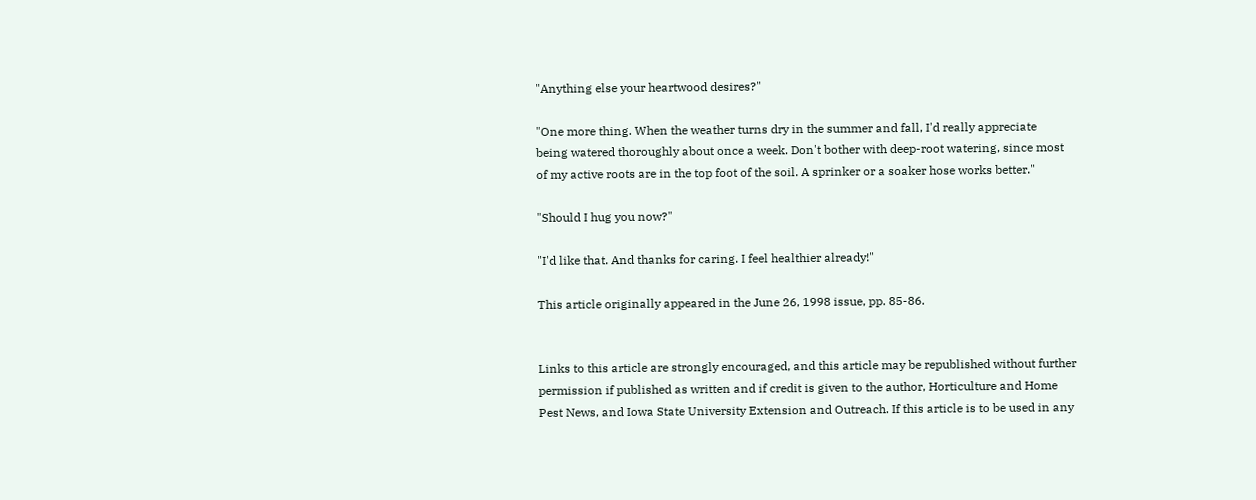"Anything else your heartwood desires?"

"One more thing. When the weather turns dry in the summer and fall, I'd really appreciate
being watered thoroughly about once a week. Don't bother with deep-root watering, since most
of my active roots are in the top foot of the soil. A sprinker or a soaker hose works better."

"Should I hug you now?"

"I'd like that. And thanks for caring. I feel healthier already!"

This article originally appeared in the June 26, 1998 issue, pp. 85-86.


Links to this article are strongly encouraged, and this article may be republished without further permission if published as written and if credit is given to the author, Horticulture and Home Pest News, and Iowa State University Extension and Outreach. If this article is to be used in any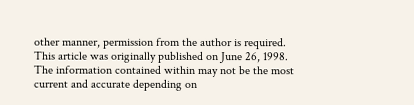other manner, permission from the author is required. This article was originally published on June 26, 1998. The information contained within may not be the most current and accurate depending on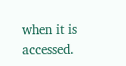when it is accessed.